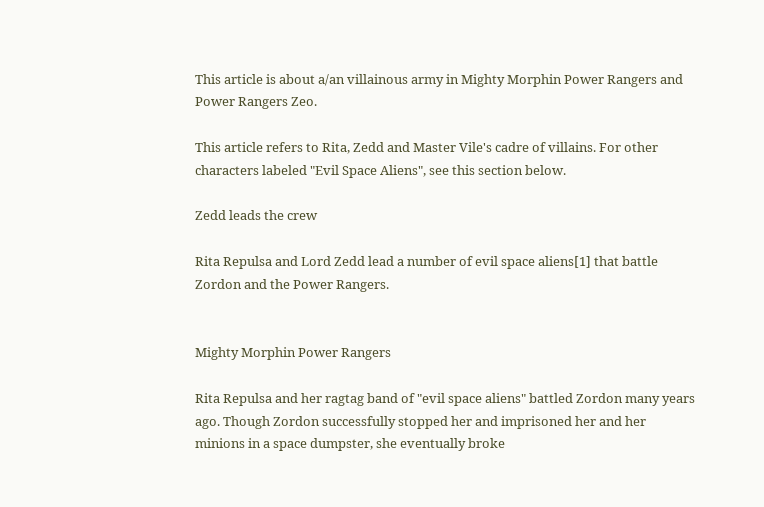This article is about a/an villainous army in Mighty Morphin Power Rangers and Power Rangers Zeo.

This article refers to Rita, Zedd and Master Vile's cadre of villains. For other characters labeled "Evil Space Aliens", see this section below.

Zedd leads the crew

Rita Repulsa and Lord Zedd lead a number of evil space aliens[1] that battle Zordon and the Power Rangers.


Mighty Morphin Power Rangers

Rita Repulsa and her ragtag band of "evil space aliens" battled Zordon many years ago. Though Zordon successfully stopped her and imprisoned her and her minions in a space dumpster, she eventually broke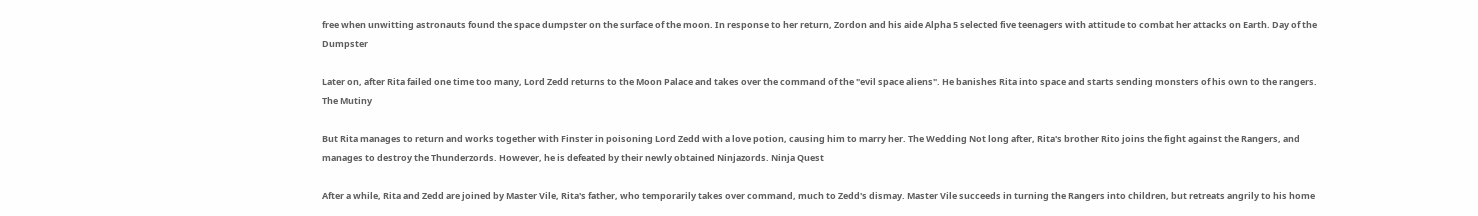free when unwitting astronauts found the space dumpster on the surface of the moon. In response to her return, Zordon and his aide Alpha 5 selected five teenagers with attitude to combat her attacks on Earth. Day of the Dumpster

Later on, after Rita failed one time too many, Lord Zedd returns to the Moon Palace and takes over the command of the "evil space aliens". He banishes Rita into space and starts sending monsters of his own to the rangers. The Mutiny

But Rita manages to return and works together with Finster in poisoning Lord Zedd with a love potion, causing him to marry her. The Wedding Not long after, Rita's brother Rito joins the fight against the Rangers, and manages to destroy the Thunderzords. However, he is defeated by their newly obtained Ninjazords. Ninja Quest

After a while, Rita and Zedd are joined by Master Vile, Rita's father, who temporarily takes over command, much to Zedd's dismay. Master Vile succeeds in turning the Rangers into children, but retreats angrily to his home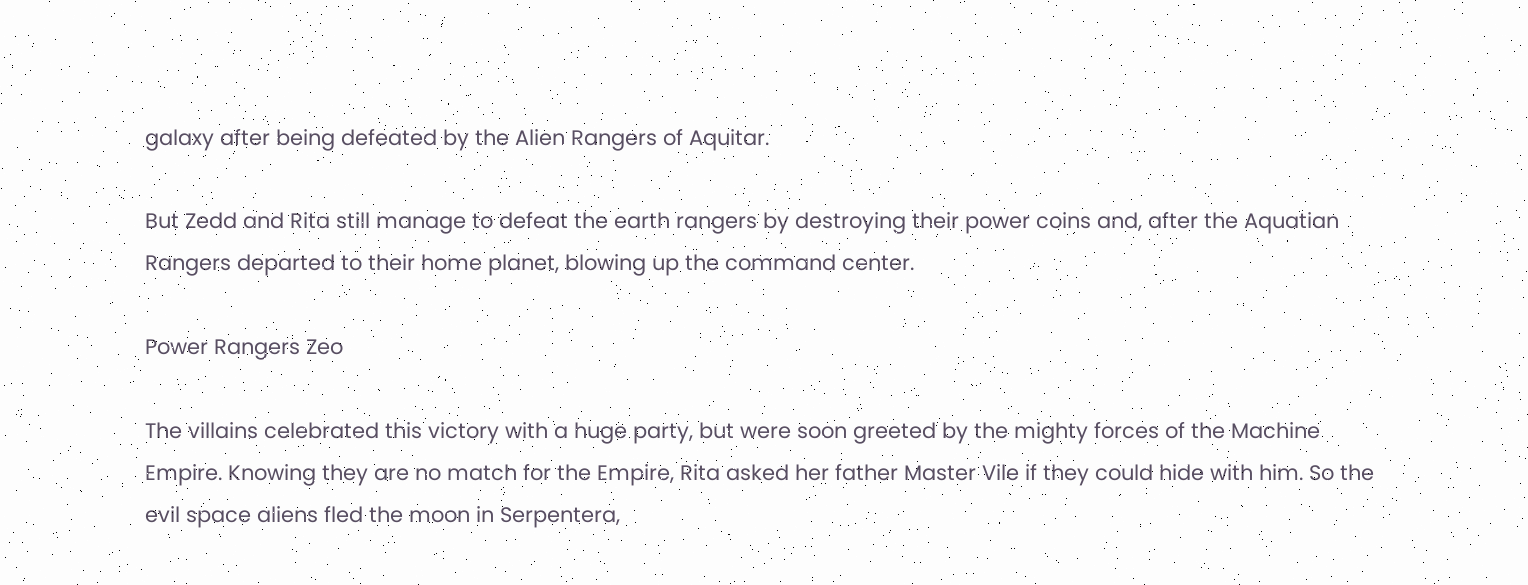galaxy after being defeated by the Alien Rangers of Aquitar.

But Zedd and Rita still manage to defeat the earth rangers by destroying their power coins and, after the Aquatian Rangers departed to their home planet, blowing up the command center.

Power Rangers Zeo

The villains celebrated this victory with a huge party, but were soon greeted by the mighty forces of the Machine Empire. Knowing they are no match for the Empire, Rita asked her father Master Vile if they could hide with him. So the evil space aliens fled the moon in Serpentera,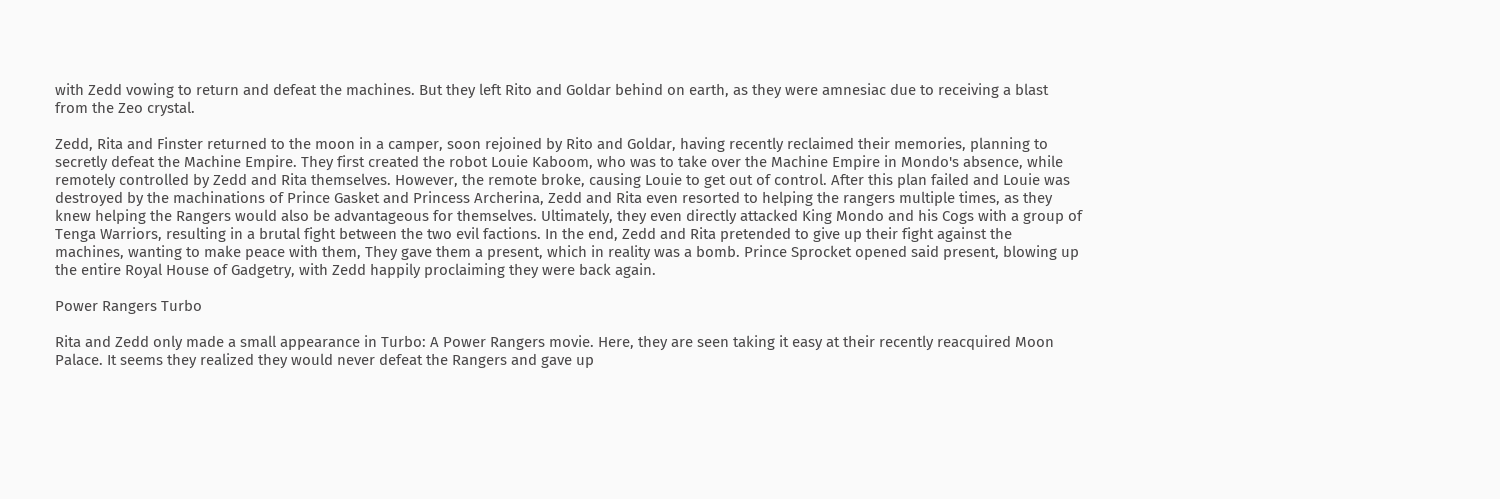with Zedd vowing to return and defeat the machines. But they left Rito and Goldar behind on earth, as they were amnesiac due to receiving a blast from the Zeo crystal.

Zedd, Rita and Finster returned to the moon in a camper, soon rejoined by Rito and Goldar, having recently reclaimed their memories, planning to secretly defeat the Machine Empire. They first created the robot Louie Kaboom, who was to take over the Machine Empire in Mondo's absence, while remotely controlled by Zedd and Rita themselves. However, the remote broke, causing Louie to get out of control. After this plan failed and Louie was destroyed by the machinations of Prince Gasket and Princess Archerina, Zedd and Rita even resorted to helping the rangers multiple times, as they knew helping the Rangers would also be advantageous for themselves. Ultimately, they even directly attacked King Mondo and his Cogs with a group of Tenga Warriors, resulting in a brutal fight between the two evil factions. In the end, Zedd and Rita pretended to give up their fight against the machines, wanting to make peace with them, They gave them a present, which in reality was a bomb. Prince Sprocket opened said present, blowing up the entire Royal House of Gadgetry, with Zedd happily proclaiming they were back again.

Power Rangers Turbo

Rita and Zedd only made a small appearance in Turbo: A Power Rangers movie. Here, they are seen taking it easy at their recently reacquired Moon Palace. It seems they realized they would never defeat the Rangers and gave up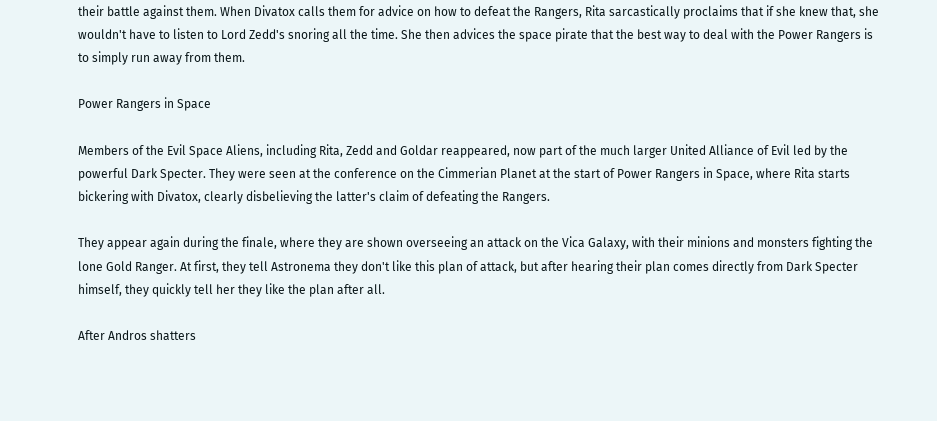their battle against them. When Divatox calls them for advice on how to defeat the Rangers, Rita sarcastically proclaims that if she knew that, she wouldn't have to listen to Lord Zedd's snoring all the time. She then advices the space pirate that the best way to deal with the Power Rangers is to simply run away from them.

Power Rangers in Space

Members of the Evil Space Aliens, including Rita, Zedd and Goldar reappeared, now part of the much larger United Alliance of Evil led by the powerful Dark Specter. They were seen at the conference on the Cimmerian Planet at the start of Power Rangers in Space, where Rita starts bickering with Divatox, clearly disbelieving the latter's claim of defeating the Rangers.

They appear again during the finale, where they are shown overseeing an attack on the Vica Galaxy, with their minions and monsters fighting the lone Gold Ranger. At first, they tell Astronema they don't like this plan of attack, but after hearing their plan comes directly from Dark Specter himself, they quickly tell her they like the plan after all.

After Andros shatters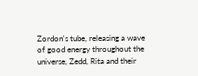Zordon's tube, releasing a wave of good energy throughout the universe, Zedd, Rita and their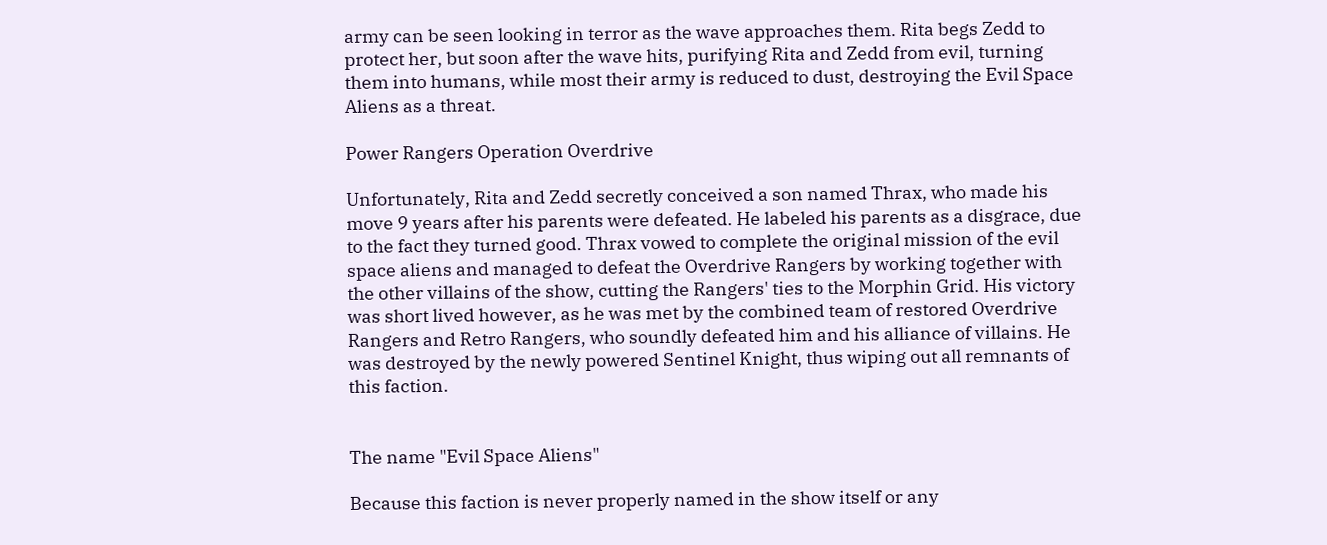army can be seen looking in terror as the wave approaches them. Rita begs Zedd to protect her, but soon after the wave hits, purifying Rita and Zedd from evil, turning them into humans, while most their army is reduced to dust, destroying the Evil Space Aliens as a threat.

Power Rangers Operation Overdrive

Unfortunately, Rita and Zedd secretly conceived a son named Thrax, who made his move 9 years after his parents were defeated. He labeled his parents as a disgrace, due to the fact they turned good. Thrax vowed to complete the original mission of the evil space aliens and managed to defeat the Overdrive Rangers by working together with the other villains of the show, cutting the Rangers' ties to the Morphin Grid. His victory was short lived however, as he was met by the combined team of restored Overdrive Rangers and Retro Rangers, who soundly defeated him and his alliance of villains. He was destroyed by the newly powered Sentinel Knight, thus wiping out all remnants of this faction.


The name "Evil Space Aliens"

Because this faction is never properly named in the show itself or any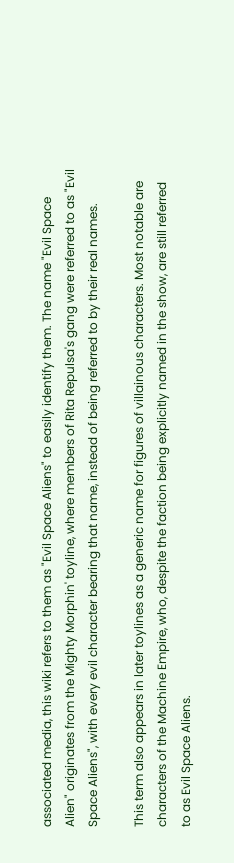associated media, this wiki refers to them as "Evil Space Aliens" to easily identify them. The name "Evil Space Alien" originates from the Mighty Morphin' toyline, where members of Rita Repulsa's gang were referred to as "Evil Space Aliens", with every evil character bearing that name, instead of being referred to by their real names.

This term also appears in later toylines as a generic name for figures of villainous characters. Most notable are characters of the Machine Empire, who, despite the faction being explicitly named in the show, are still referred to as Evil Space Aliens.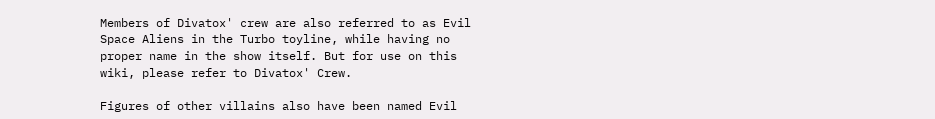Members of Divatox' crew are also referred to as Evil Space Aliens in the Turbo toyline, while having no proper name in the show itself. But for use on this wiki, please refer to Divatox' Crew.

Figures of other villains also have been named Evil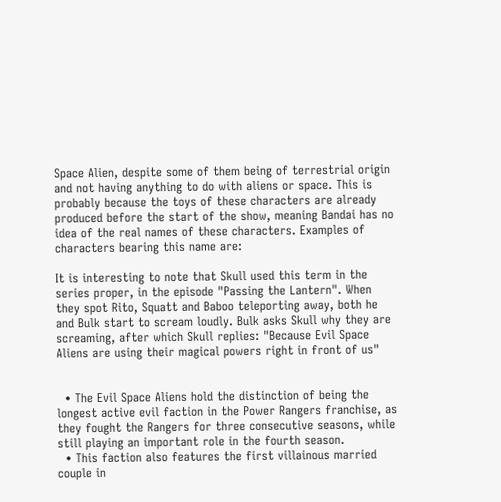Space Alien, despite some of them being of terrestrial origin and not having anything to do with aliens or space. This is probably because the toys of these characters are already produced before the start of the show, meaning Bandai has no idea of the real names of these characters. Examples of characters bearing this name are:

It is interesting to note that Skull used this term in the series proper, in the episode "Passing the Lantern". When they spot Rito, Squatt and Baboo teleporting away, both he and Bulk start to scream loudly. Bulk asks Skull why they are screaming, after which Skull replies: "Because Evil Space Aliens are using their magical powers right in front of us"


  • The Evil Space Aliens hold the distinction of being the longest active evil faction in the Power Rangers franchise, as they fought the Rangers for three consecutive seasons, while still playing an important role in the fourth season.
  • This faction also features the first villainous married couple in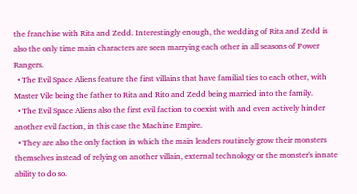the franchise with Rita and Zedd. Interestingly enough, the wedding of Rita and Zedd is also the only time main characters are seen marrying each other in all seasons of Power Rangers.
  • The Evil Space Aliens feature the first villains that have familial ties to each other, with Master Vile being the father to Rita and Rito and Zedd being married into the family.
  • The Evil Space Aliens also the first evil faction to coexist with and even actively hinder another evil faction, in this case the Machine Empire.
  • They are also the only faction in which the main leaders routinely grow their monsters themselves instead of relying on another villain, external technology or the monster's innate ability to do so.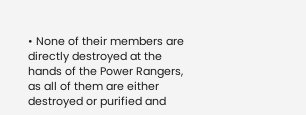• None of their members are directly destroyed at the hands of the Power Rangers, as all of them are either destroyed or purified and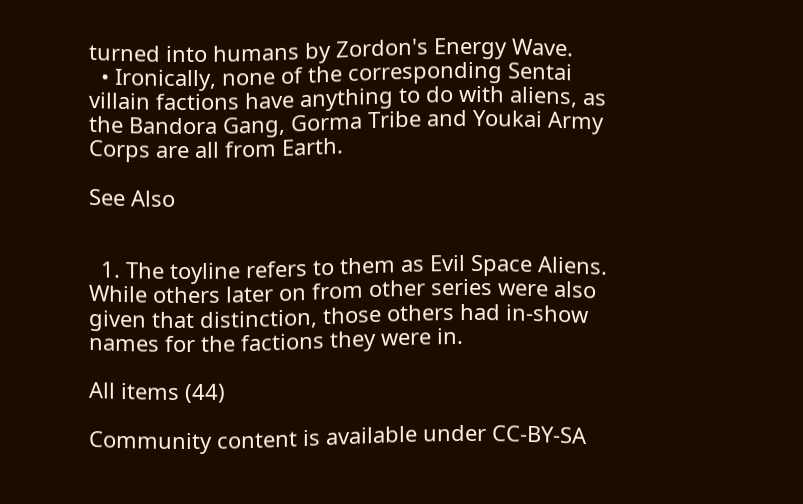turned into humans by Zordon's Energy Wave.
  • Ironically, none of the corresponding Sentai villain factions have anything to do with aliens, as the Bandora Gang, Gorma Tribe and Youkai Army Corps are all from Earth.

See Also


  1. The toyline refers to them as Evil Space Aliens. While others later on from other series were also given that distinction, those others had in-show names for the factions they were in.

All items (44)

Community content is available under CC-BY-SA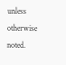unless otherwise noted.